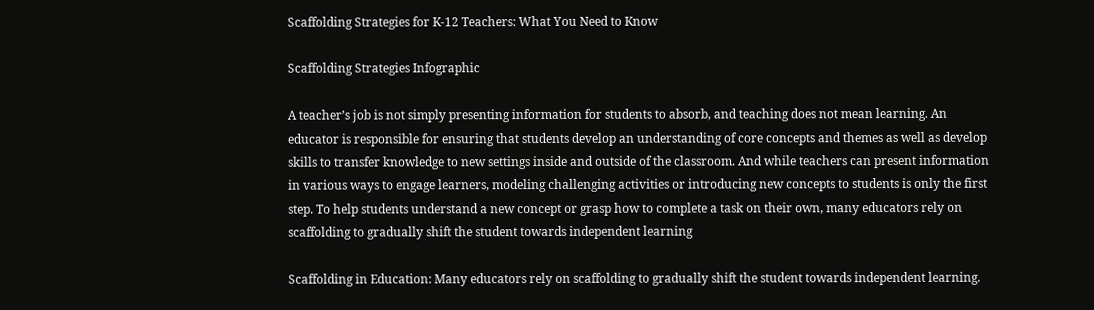Scaffolding Strategies for K-12 Teachers: What You Need to Know

Scaffolding Strategies Infographic

A teacher’s job is not simply presenting information for students to absorb, and teaching does not mean learning. An educator is responsible for ensuring that students develop an understanding of core concepts and themes as well as develop skills to transfer knowledge to new settings inside and outside of the classroom. And while teachers can present information in various ways to engage learners, modeling challenging activities or introducing new concepts to students is only the first step. To help students understand a new concept or grasp how to complete a task on their own, many educators rely on scaffolding to gradually shift the student towards independent learning

Scaffolding in Education: Many educators rely on scaffolding to gradually shift the student towards independent learning.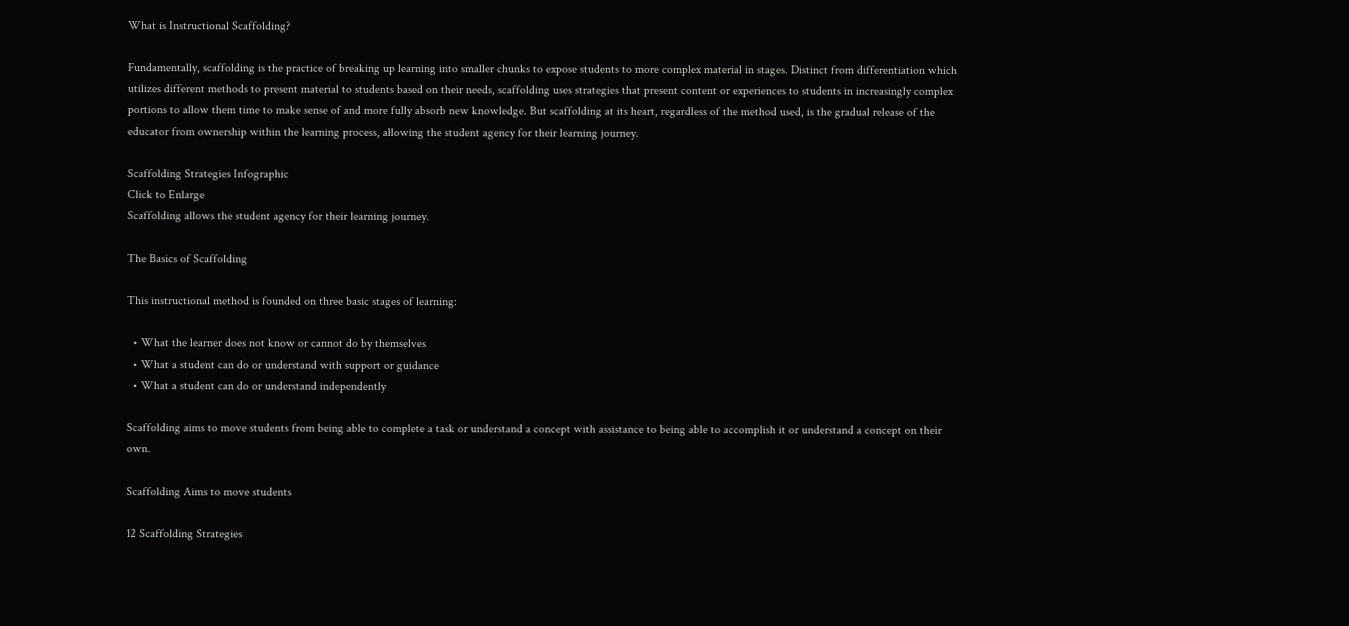What is Instructional Scaffolding?

Fundamentally, scaffolding is the practice of breaking up learning into smaller chunks to expose students to more complex material in stages. Distinct from differentiation which utilizes different methods to present material to students based on their needs, scaffolding uses strategies that present content or experiences to students in increasingly complex portions to allow them time to make sense of and more fully absorb new knowledge. But scaffolding at its heart, regardless of the method used, is the gradual release of the educator from ownership within the learning process, allowing the student agency for their learning journey.

Scaffolding Strategies Infographic
Click to Enlarge
Scaffolding allows the student agency for their learning journey.

The Basics of Scaffolding

This instructional method is founded on three basic stages of learning:

  • What the learner does not know or cannot do by themselves
  • What a student can do or understand with support or guidance
  • What a student can do or understand independently

Scaffolding aims to move students from being able to complete a task or understand a concept with assistance to being able to accomplish it or understand a concept on their own.

Scaffolding Aims to move students

12 Scaffolding Strategies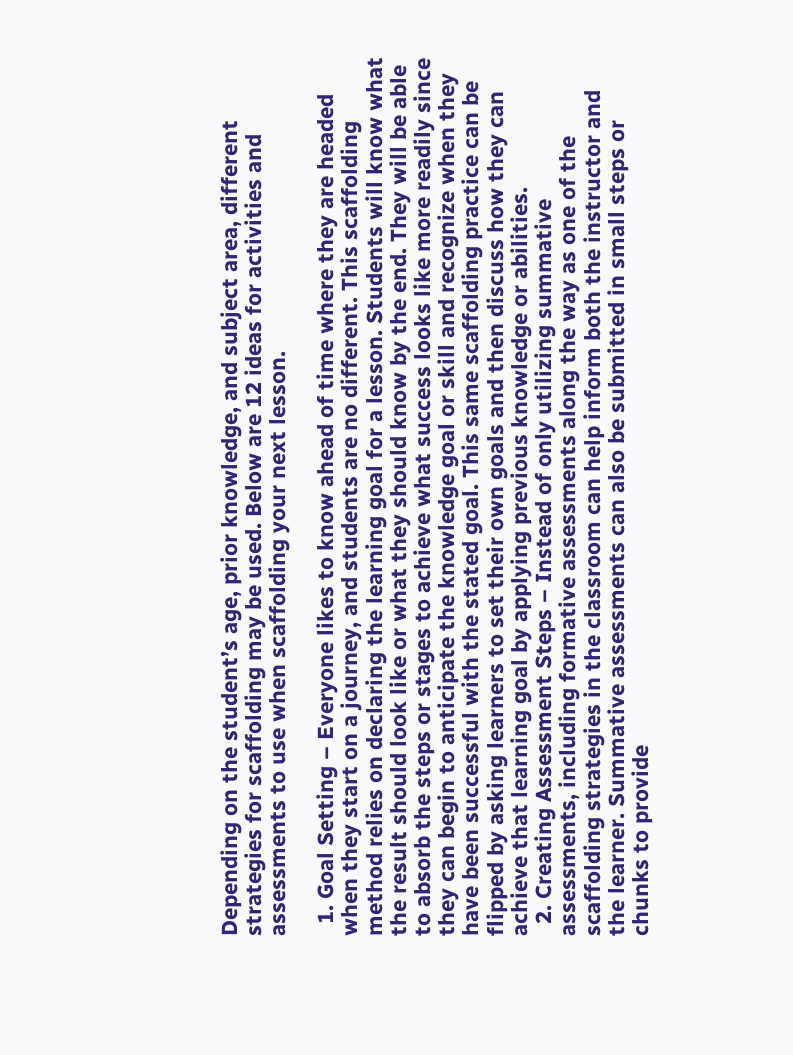Depending on the student’s age, prior knowledge, and subject area, different strategies for scaffolding may be used. Below are 12 ideas for activities and assessments to use when scaffolding your next lesson.

  1. Goal Setting – Everyone likes to know ahead of time where they are headed when they start on a journey, and students are no different. This scaffolding method relies on declaring the learning goal for a lesson. Students will know what the result should look like or what they should know by the end. They will be able to absorb the steps or stages to achieve what success looks like more readily since they can begin to anticipate the knowledge goal or skill and recognize when they have been successful with the stated goal. This same scaffolding practice can be flipped by asking learners to set their own goals and then discuss how they can achieve that learning goal by applying previous knowledge or abilities.
  2. Creating Assessment Steps – Instead of only utilizing summative assessments, including formative assessments along the way as one of the scaffolding strategies in the classroom can help inform both the instructor and the learner. Summative assessments can also be submitted in small steps or chunks to provide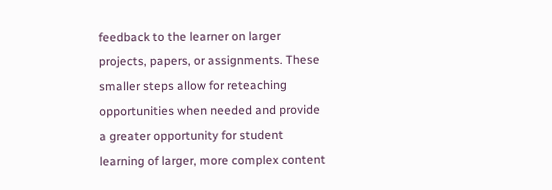feedback to the learner on larger projects, papers, or assignments. These smaller steps allow for reteaching opportunities when needed and provide a greater opportunity for student learning of larger, more complex content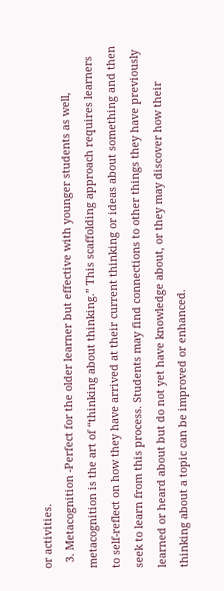or activities.
  3. Metacognition -Perfect for the older learner but effective with younger students as well, metacognition is the art of “thinking about thinking.” This scaffolding approach requires learners to self-reflect on how they have arrived at their current thinking or ideas about something and then seek to learn from this process. Students may find connections to other things they have previously learned or heard about but do not yet have knowledge about, or they may discover how their thinking about a topic can be improved or enhanced.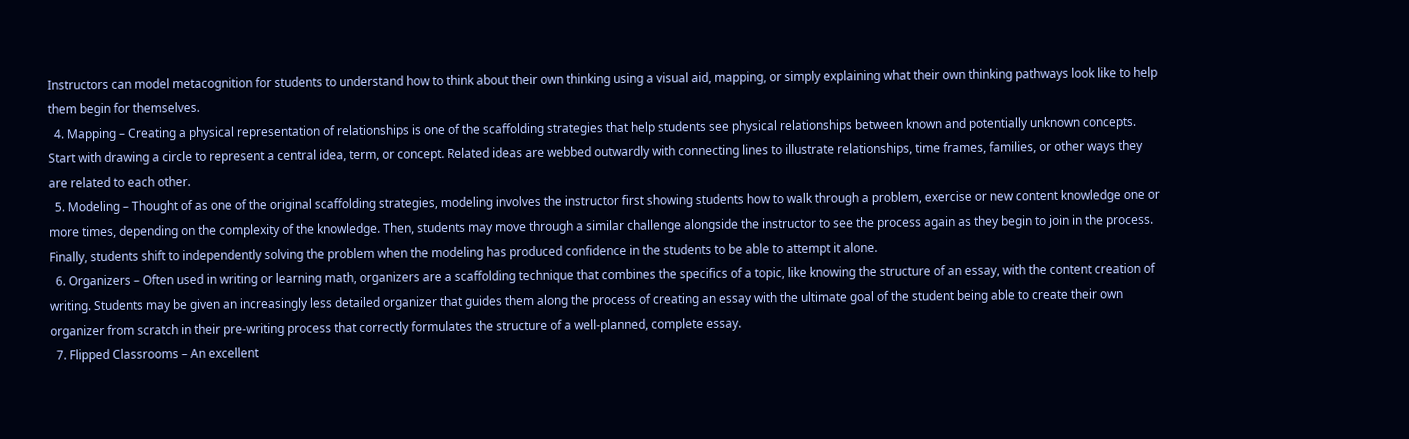Instructors can model metacognition for students to understand how to think about their own thinking using a visual aid, mapping, or simply explaining what their own thinking pathways look like to help them begin for themselves.
  4. Mapping – Creating a physical representation of relationships is one of the scaffolding strategies that help students see physical relationships between known and potentially unknown concepts. Start with drawing a circle to represent a central idea, term, or concept. Related ideas are webbed outwardly with connecting lines to illustrate relationships, time frames, families, or other ways they are related to each other.
  5. Modeling – Thought of as one of the original scaffolding strategies, modeling involves the instructor first showing students how to walk through a problem, exercise or new content knowledge one or more times, depending on the complexity of the knowledge. Then, students may move through a similar challenge alongside the instructor to see the process again as they begin to join in the process. Finally, students shift to independently solving the problem when the modeling has produced confidence in the students to be able to attempt it alone.
  6. Organizers – Often used in writing or learning math, organizers are a scaffolding technique that combines the specifics of a topic, like knowing the structure of an essay, with the content creation of writing. Students may be given an increasingly less detailed organizer that guides them along the process of creating an essay with the ultimate goal of the student being able to create their own organizer from scratch in their pre-writing process that correctly formulates the structure of a well-planned, complete essay.
  7. Flipped Classrooms – An excellent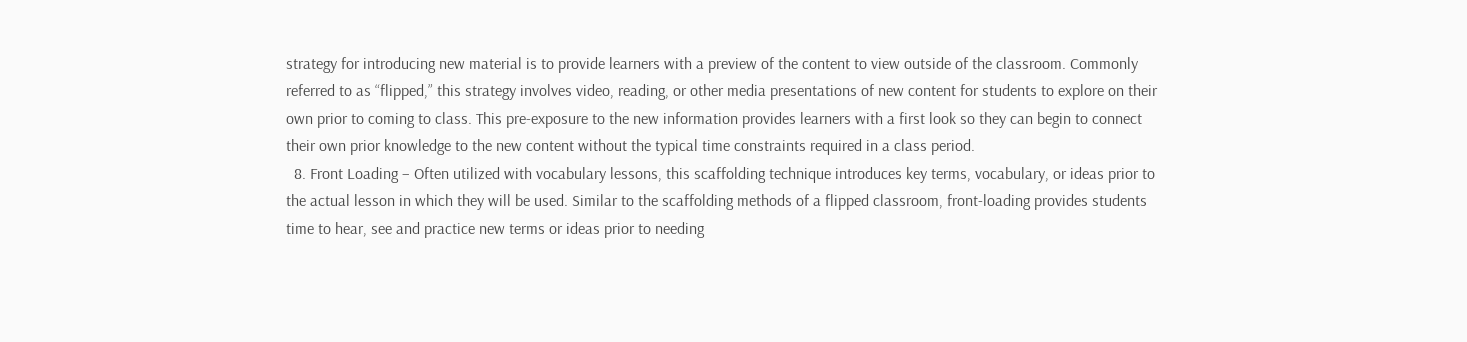strategy for introducing new material is to provide learners with a preview of the content to view outside of the classroom. Commonly referred to as “flipped,” this strategy involves video, reading, or other media presentations of new content for students to explore on their own prior to coming to class. This pre-exposure to the new information provides learners with a first look so they can begin to connect their own prior knowledge to the new content without the typical time constraints required in a class period.
  8. Front Loading – Often utilized with vocabulary lessons, this scaffolding technique introduces key terms, vocabulary, or ideas prior to the actual lesson in which they will be used. Similar to the scaffolding methods of a flipped classroom, front-loading provides students time to hear, see and practice new terms or ideas prior to needing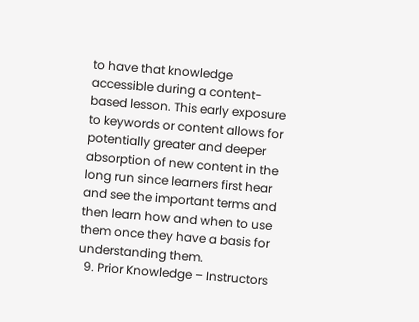to have that knowledge accessible during a content-based lesson. This early exposure to keywords or content allows for potentially greater and deeper absorption of new content in the long run since learners first hear and see the important terms and then learn how and when to use them once they have a basis for understanding them.
  9. Prior Knowledge – Instructors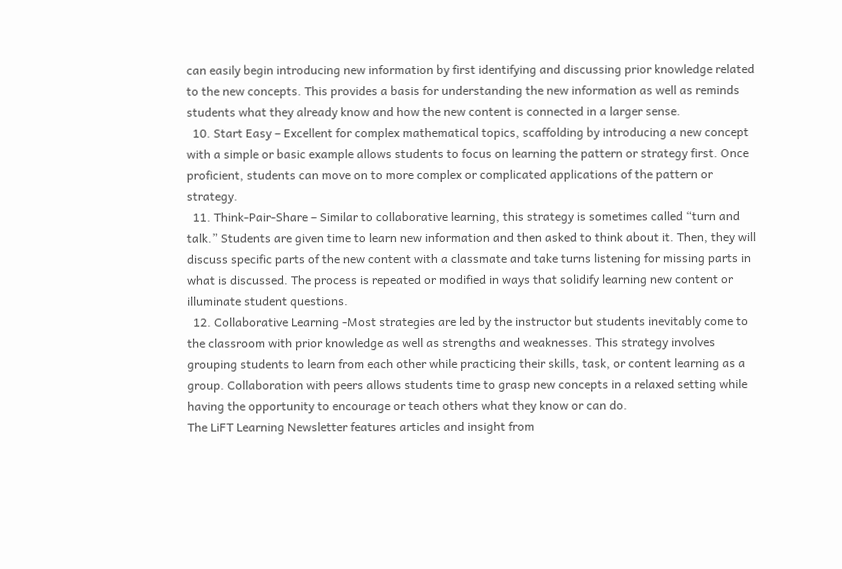can easily begin introducing new information by first identifying and discussing prior knowledge related to the new concepts. This provides a basis for understanding the new information as well as reminds students what they already know and how the new content is connected in a larger sense.
  10. Start Easy – Excellent for complex mathematical topics, scaffolding by introducing a new concept with a simple or basic example allows students to focus on learning the pattern or strategy first. Once proficient, students can move on to more complex or complicated applications of the pattern or strategy.
  11. Think-Pair-Share – Similar to collaborative learning, this strategy is sometimes called “turn and talk.” Students are given time to learn new information and then asked to think about it. Then, they will discuss specific parts of the new content with a classmate and take turns listening for missing parts in what is discussed. The process is repeated or modified in ways that solidify learning new content or illuminate student questions.
  12. Collaborative Learning -Most strategies are led by the instructor but students inevitably come to the classroom with prior knowledge as well as strengths and weaknesses. This strategy involves grouping students to learn from each other while practicing their skills, task, or content learning as a group. Collaboration with peers allows students time to grasp new concepts in a relaxed setting while having the opportunity to encourage or teach others what they know or can do.
The LiFT Learning Newsletter features articles and insight from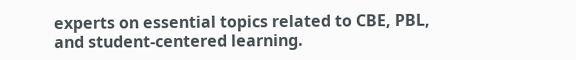experts on essential topics related to CBE, PBL, and student-centered learning.